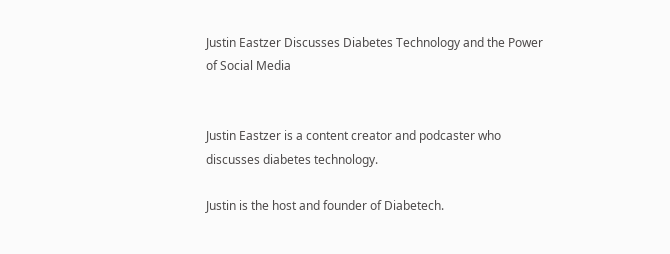Justin Eastzer Discusses Diabetes Technology and the Power of Social Media


Justin Eastzer is a content creator and podcaster who discusses diabetes technology.

Justin is the host and founder of Diabetech.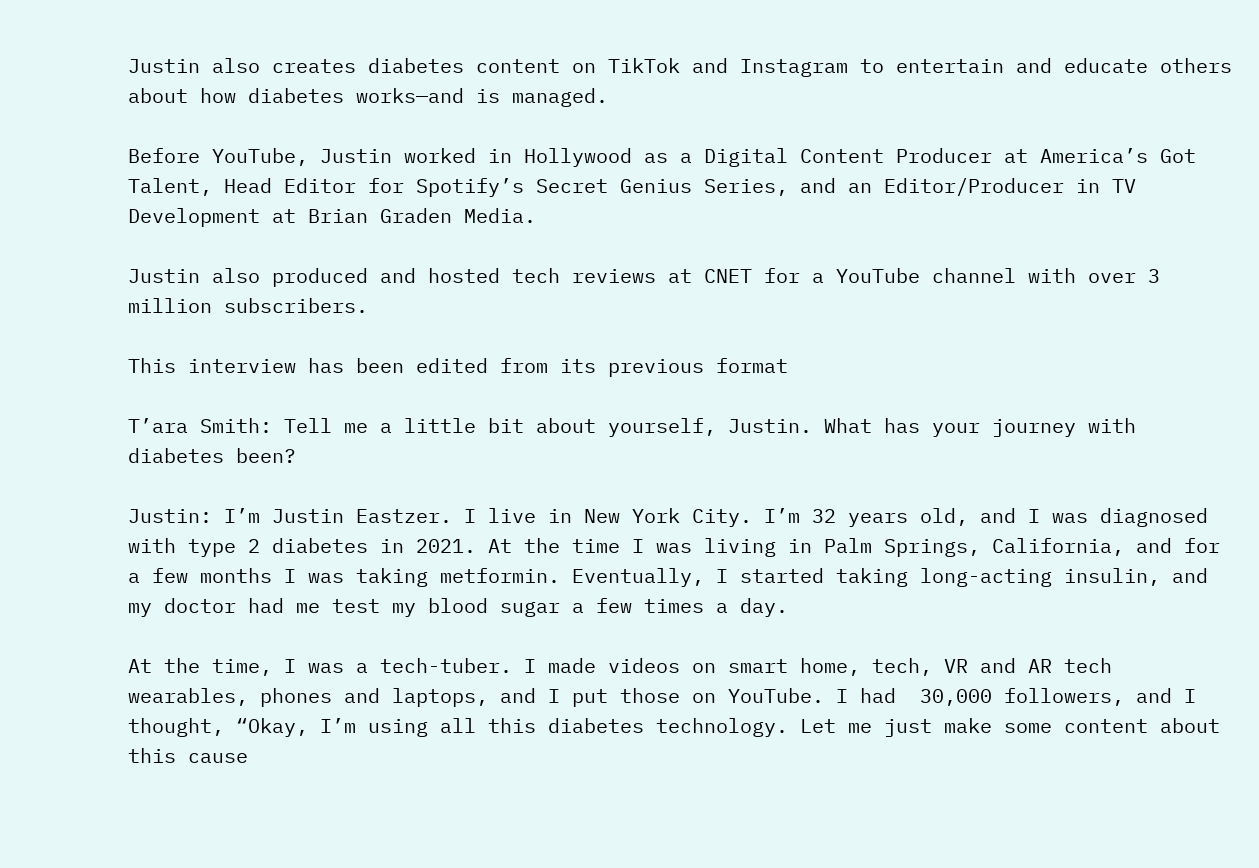Justin also creates diabetes content on TikTok and Instagram to entertain and educate others about how diabetes works—and is managed.

Before YouTube, Justin worked in Hollywood as a Digital Content Producer at America’s Got Talent, Head Editor for Spotify’s Secret Genius Series, and an Editor/Producer in TV Development at Brian Graden Media.

Justin also produced and hosted tech reviews at CNET for a YouTube channel with over 3 million subscribers.

This interview has been edited from its previous format

T’ara Smith: Tell me a little bit about yourself, Justin. What has your journey with diabetes been?

Justin: I’m Justin Eastzer. I live in New York City. I’m 32 years old, and I was diagnosed with type 2 diabetes in 2021. At the time I was living in Palm Springs, California, and for a few months I was taking metformin. Eventually, I started taking long-acting insulin, and my doctor had me test my blood sugar a few times a day.

At the time, I was a tech-tuber. I made videos on smart home, tech, VR and AR tech wearables, phones and laptops, and I put those on YouTube. I had  30,000 followers, and I thought, “Okay, I’m using all this diabetes technology. Let me just make some content about this cause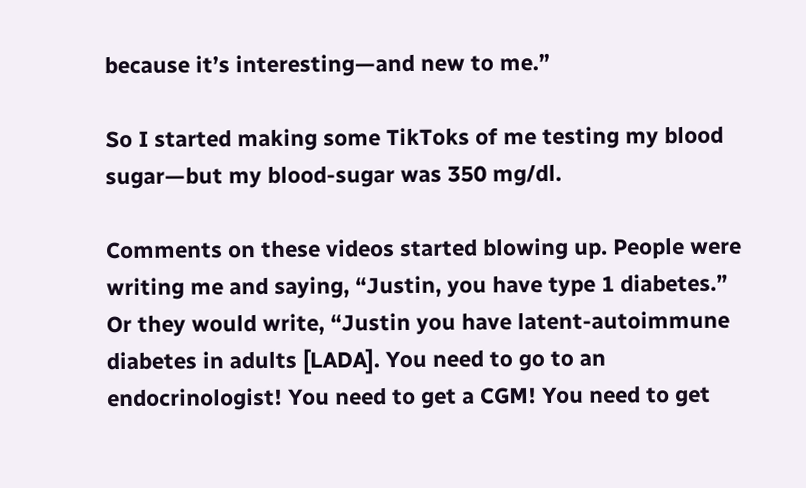because it’s interesting—and new to me.”

So I started making some TikToks of me testing my blood sugar—but my blood-sugar was 350 mg/dl.

Comments on these videos started blowing up. People were writing me and saying, “Justin, you have type 1 diabetes.” Or they would write, “Justin you have latent-autoimmune diabetes in adults [LADA]. You need to go to an endocrinologist! You need to get a CGM! You need to get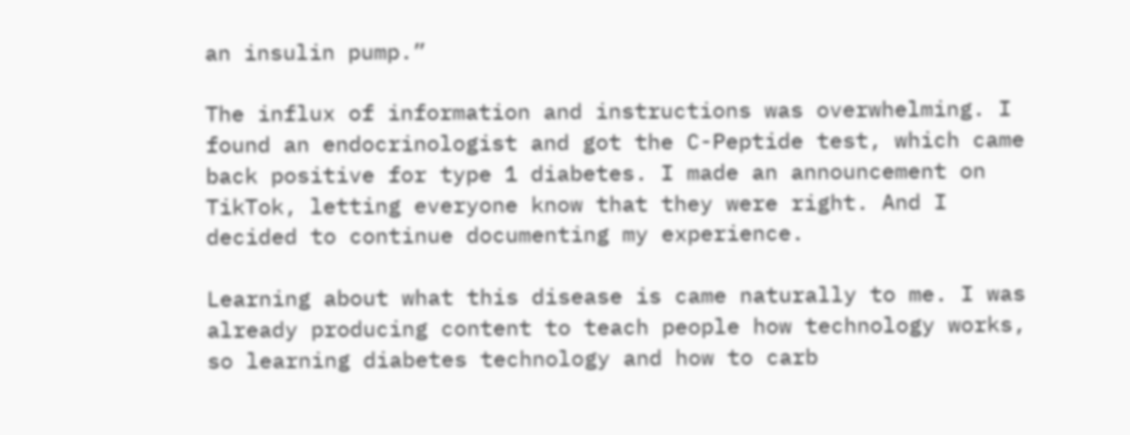an insulin pump.”

The influx of information and instructions was overwhelming. I found an endocrinologist and got the C-Peptide test, which came back positive for type 1 diabetes. I made an announcement on TikTok, letting everyone know that they were right. And I decided to continue documenting my experience.

Learning about what this disease is came naturally to me. I was already producing content to teach people how technology works, so learning diabetes technology and how to carb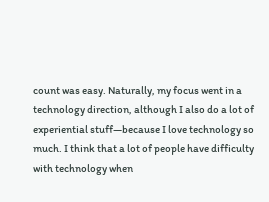count was easy. Naturally, my focus went in a technology direction, although I also do a lot of experiential stuff—because I love technology so much. I think that a lot of people have difficulty with technology when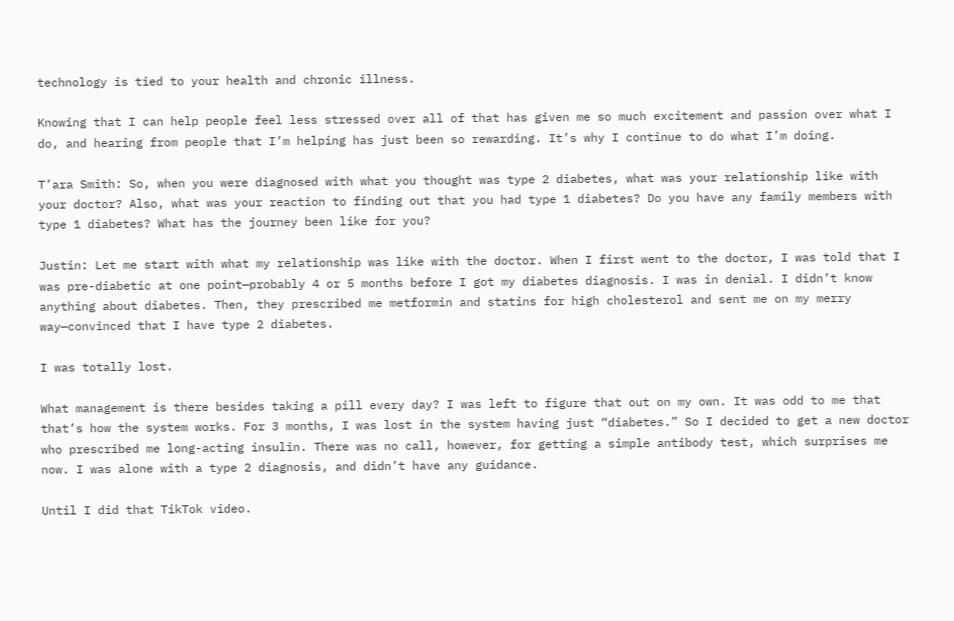technology is tied to your health and chronic illness.

Knowing that I can help people feel less stressed over all of that has given me so much excitement and passion over what I do, and hearing from people that I’m helping has just been so rewarding. It’s why I continue to do what I’m doing.

T’ara Smith: So, when you were diagnosed with what you thought was type 2 diabetes, what was your relationship like with your doctor? Also, what was your reaction to finding out that you had type 1 diabetes? Do you have any family members with type 1 diabetes? What has the journey been like for you?

Justin: Let me start with what my relationship was like with the doctor. When I first went to the doctor, I was told that I was pre-diabetic at one point—probably 4 or 5 months before I got my diabetes diagnosis. I was in denial. I didn’t know anything about diabetes. Then, they prescribed me metformin and statins for high cholesterol and sent me on my merry way—convinced that I have type 2 diabetes.

I was totally lost.

What management is there besides taking a pill every day? I was left to figure that out on my own. It was odd to me that that’s how the system works. For 3 months, I was lost in the system having just “diabetes.” So I decided to get a new doctor who prescribed me long-acting insulin. There was no call, however, for getting a simple antibody test, which surprises me now. I was alone with a type 2 diagnosis, and didn’t have any guidance.

Until I did that TikTok video.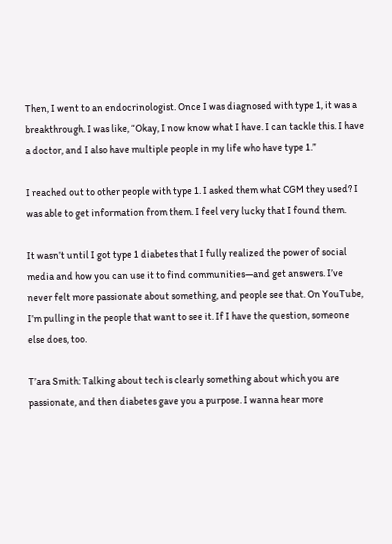Then, I went to an endocrinologist. Once I was diagnosed with type 1, it was a breakthrough. I was like, “Okay, I now know what I have. I can tackle this. I have a doctor, and I also have multiple people in my life who have type 1.”

I reached out to other people with type 1. I asked them what CGM they used? I was able to get information from them. I feel very lucky that I found them.

It wasn’t until I got type 1 diabetes that I fully realized the power of social media and how you can use it to find communities—and get answers. I’ve never felt more passionate about something, and people see that. On YouTube, I’m pulling in the people that want to see it. If I have the question, someone else does, too.

T’ara Smith: Talking about tech is clearly something about which you are passionate, and then diabetes gave you a purpose. I wanna hear more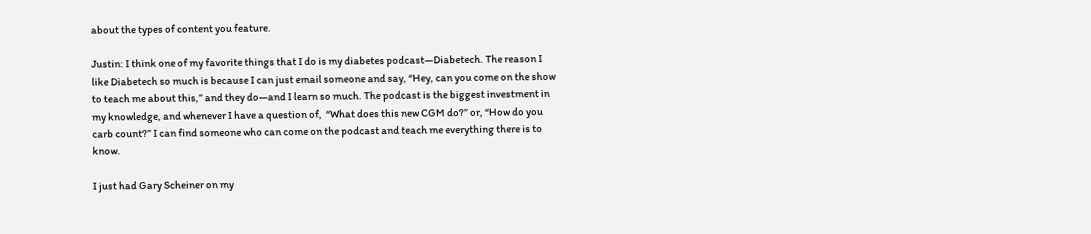about the types of content you feature.

Justin: I think one of my favorite things that I do is my diabetes podcast—Diabetech. The reason I like Diabetech so much is because I can just email someone and say, “Hey, can you come on the show to teach me about this,” and they do—and I learn so much. The podcast is the biggest investment in my knowledge, and whenever I have a question of,  “What does this new CGM do?” or, “How do you carb count?” I can find someone who can come on the podcast and teach me everything there is to know.

I just had Gary Scheiner on my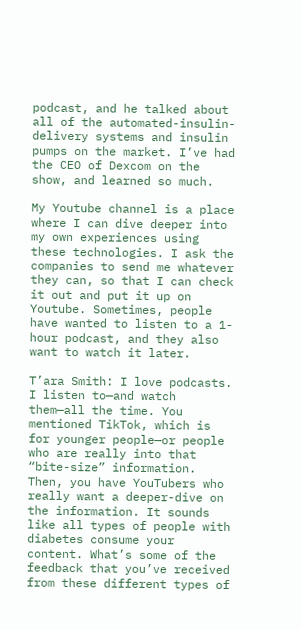podcast, and he talked about all of the automated-insulin-delivery systems and insulin pumps on the market. I’ve had the CEO of Dexcom on the show, and learned so much.

My Youtube channel is a place where I can dive deeper into my own experiences using these technologies. I ask the companies to send me whatever they can, so that I can check it out and put it up on Youtube. Sometimes, people have wanted to listen to a 1-hour podcast, and they also want to watch it later.

T’ara Smith: I love podcasts. I listen to—and watch them—all the time. You mentioned TikTok, which is for younger people—or people who are really into that “bite-size” information. Then, you have YouTubers who really want a deeper-dive on the information. It sounds like all types of people with diabetes consume your content. What’s some of the feedback that you’ve received from these different types of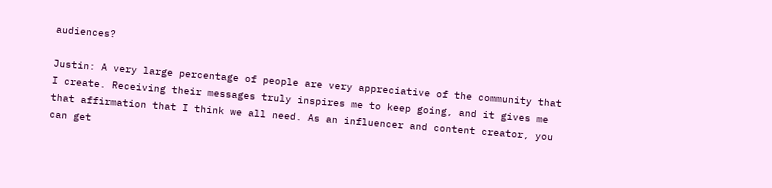audiences?

Justin: A very large percentage of people are very appreciative of the community that I create. Receiving their messages truly inspires me to keep going, and it gives me that affirmation that I think we all need. As an influencer and content creator, you can get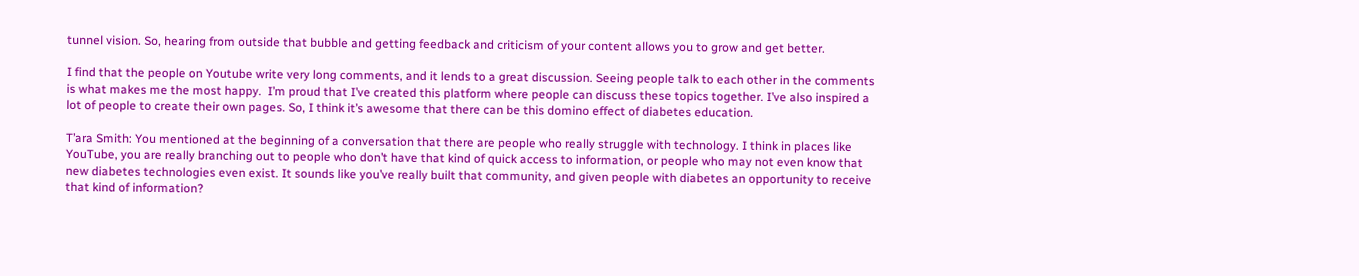tunnel vision. So, hearing from outside that bubble and getting feedback and criticism of your content allows you to grow and get better.

I find that the people on Youtube write very long comments, and it lends to a great discussion. Seeing people talk to each other in the comments is what makes me the most happy.  I’m proud that I’ve created this platform where people can discuss these topics together. I’ve also inspired a lot of people to create their own pages. So, I think it’s awesome that there can be this domino effect of diabetes education.

T’ara Smith: You mentioned at the beginning of a conversation that there are people who really struggle with technology. I think in places like YouTube, you are really branching out to people who don’t have that kind of quick access to information, or people who may not even know that new diabetes technologies even exist. It sounds like you’ve really built that community, and given people with diabetes an opportunity to receive that kind of information?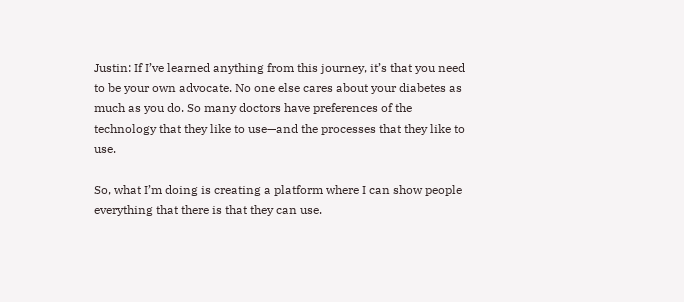Justin: If I’ve learned anything from this journey, it’s that you need to be your own advocate. No one else cares about your diabetes as much as you do. So many doctors have preferences of the technology that they like to use—and the processes that they like to use.

So, what I’m doing is creating a platform where I can show people everything that there is that they can use.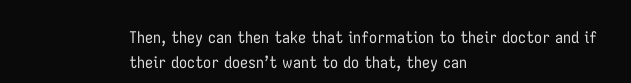Then, they can then take that information to their doctor and if their doctor doesn’t want to do that, they can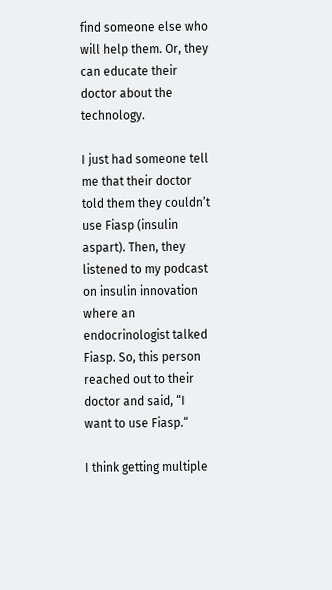find someone else who will help them. Or, they can educate their doctor about the technology.

I just had someone tell me that their doctor told them they couldn’t use Fiasp (insulin aspart). Then, they listened to my podcast on insulin innovation where an endocrinologist talked Fiasp. So, this person reached out to their doctor and said, “I want to use Fiasp.“

I think getting multiple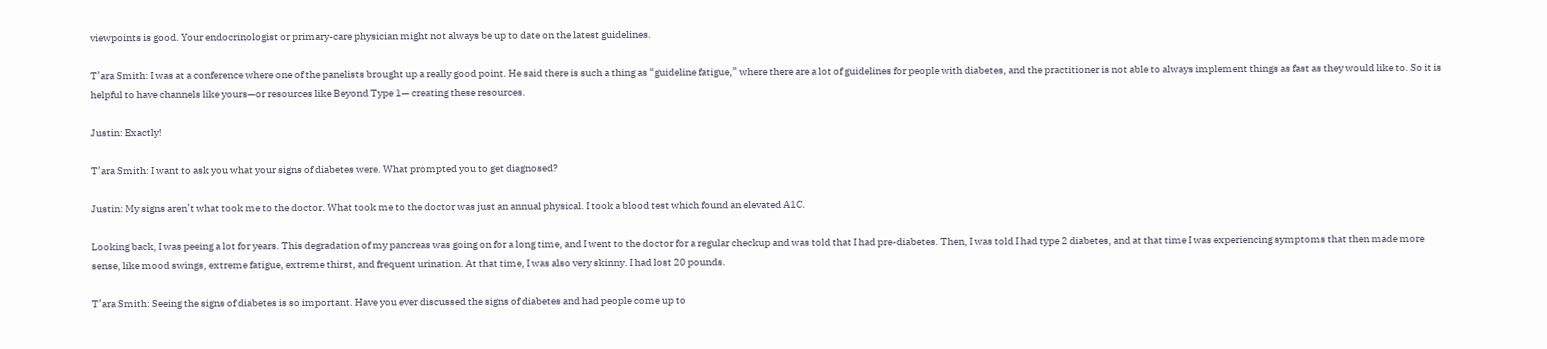viewpoints is good. Your endocrinologist or primary-care physician might not always be up to date on the latest guidelines.

T’ara Smith: I was at a conference where one of the panelists brought up a really good point. He said there is such a thing as “guideline fatigue,” where there are a lot of guidelines for people with diabetes, and the practitioner is not able to always implement things as fast as they would like to. So it is helpful to have channels like yours—or resources like Beyond Type 1— creating these resources.

Justin: Exactly!

T’ara Smith: I want to ask you what your signs of diabetes were. What prompted you to get diagnosed?

Justin: My signs aren’t what took me to the doctor. What took me to the doctor was just an annual physical. I took a blood test which found an elevated A1C.

Looking back, I was peeing a lot for years. This degradation of my pancreas was going on for a long time, and I went to the doctor for a regular checkup and was told that I had pre-diabetes. Then, I was told I had type 2 diabetes, and at that time I was experiencing symptoms that then made more sense, like mood swings, extreme fatigue, extreme thirst, and frequent urination. At that time, I was also very skinny. I had lost 20 pounds.

T’ara Smith: Seeing the signs of diabetes is so important. Have you ever discussed the signs of diabetes and had people come up to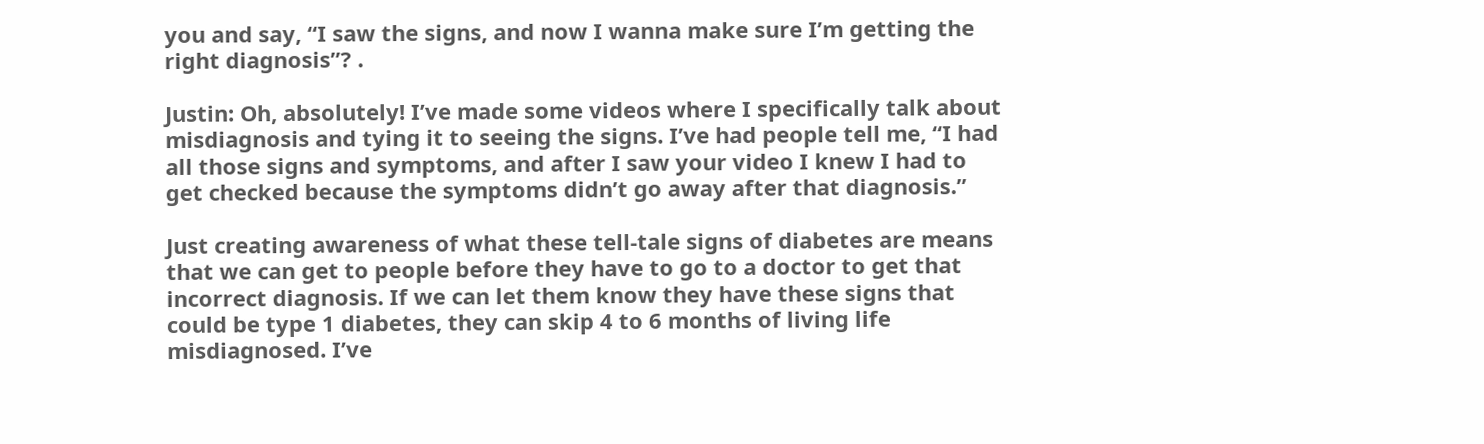you and say, “I saw the signs, and now I wanna make sure I’m getting the right diagnosis”? .

Justin: Oh, absolutely! I’ve made some videos where I specifically talk about misdiagnosis and tying it to seeing the signs. I’ve had people tell me, “I had all those signs and symptoms, and after I saw your video I knew I had to get checked because the symptoms didn’t go away after that diagnosis.”

Just creating awareness of what these tell-tale signs of diabetes are means that we can get to people before they have to go to a doctor to get that incorrect diagnosis. If we can let them know they have these signs that could be type 1 diabetes, they can skip 4 to 6 months of living life misdiagnosed. I’ve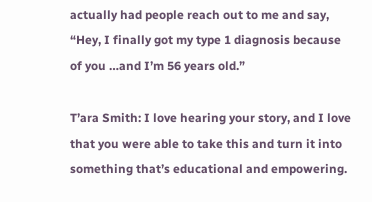actually had people reach out to me and say, “Hey, I finally got my type 1 diagnosis because of you …and I’m 56 years old.”

T’ara Smith: I love hearing your story, and I love that you were able to take this and turn it into something that’s educational and empowering.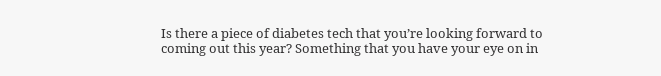Is there a piece of diabetes tech that you’re looking forward to coming out this year? Something that you have your eye on in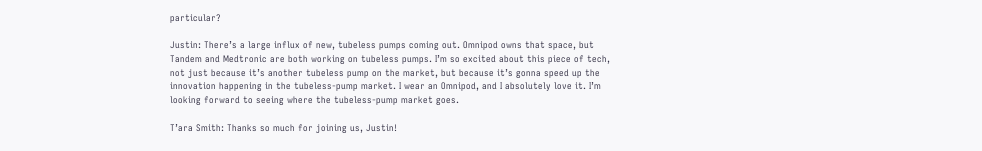particular?

Justin: There’s a large influx of new, tubeless pumps coming out. Omnipod owns that space, but Tandem and Medtronic are both working on tubeless pumps. I’m so excited about this piece of tech, not just because it’s another tubeless pump on the market, but because it’s gonna speed up the innovation happening in the tubeless-pump market. I wear an Omnipod, and I absolutely love it. I’m looking forward to seeing where the tubeless-pump market goes.

T’ara Smith: Thanks so much for joining us, Justin!